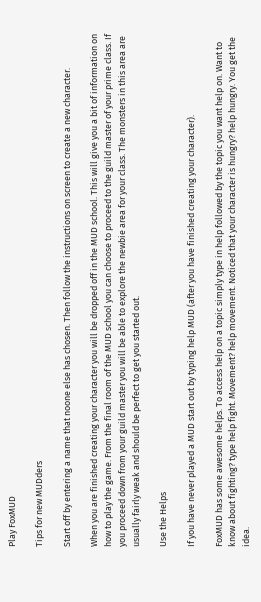Play FoxMUD

Tips for new MUDders

Start off by entering a name that noone else has chosen. Then follow the instructions on screen to create a new character.

When you are finished creating your character you will be dropped off in the MUD school. This will give you a bit of information on how to play the game. From the final room of the MUD school you can choose to proceed to the guild master of your prime class. If you proceed down from your guild master you will be able to explore the newbie area for your class. The monsters in this area are usually fairly weak and should be perfect to get you started out.

Use the Helps

If you have never played a MUD start out by typing help MUD (after you have finished creating your character).

FoxMUD has some awesome helps. To access help on a topic simply type in help followed by the topic you want help on. Want to know about fighting? type help fight. Movement? help movement. Noticed that your character is hungry? help hungry. You get the idea.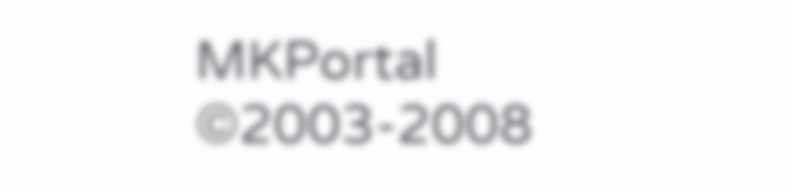MKPortal ©2003-2008